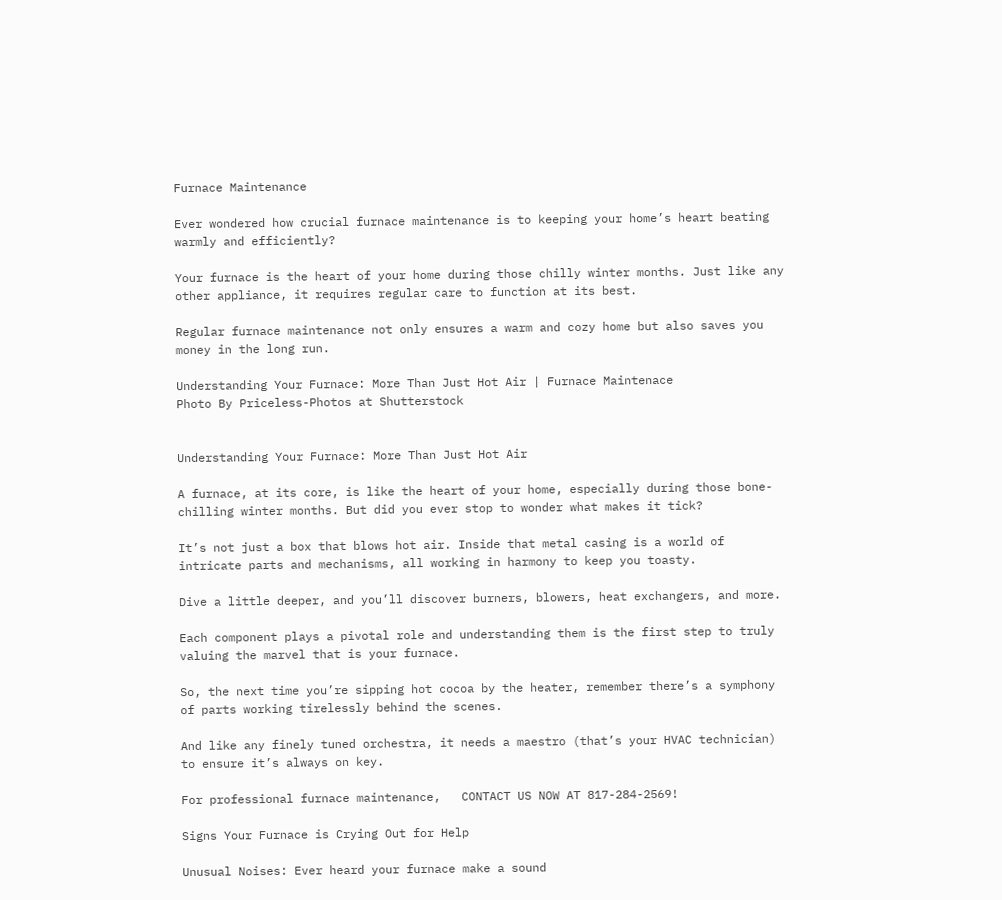Furnace Maintenance

Ever wondered how crucial furnace maintenance is to keeping your home’s heart beating warmly and efficiently?

Your furnace is the heart of your home during those chilly winter months. Just like any other appliance, it requires regular care to function at its best.

Regular furnace maintenance not only ensures a warm and cozy home but also saves you money in the long run.

Understanding Your Furnace: More Than Just Hot Air | Furnace Maintenace
Photo By Priceless-Photos at Shutterstock


Understanding Your Furnace: More Than Just Hot Air

A furnace, at its core, is like the heart of your home, especially during those bone-chilling winter months. But did you ever stop to wonder what makes it tick?

It’s not just a box that blows hot air. Inside that metal casing is a world of intricate parts and mechanisms, all working in harmony to keep you toasty.

Dive a little deeper, and you’ll discover burners, blowers, heat exchangers, and more.

Each component plays a pivotal role and understanding them is the first step to truly valuing the marvel that is your furnace.

So, the next time you’re sipping hot cocoa by the heater, remember there’s a symphony of parts working tirelessly behind the scenes.

And like any finely tuned orchestra, it needs a maestro (that’s your HVAC technician) to ensure it’s always on key.

For professional furnace maintenance,   CONTACT US NOW AT 817-284-2569!

Signs Your Furnace is Crying Out for Help

Unusual Noises: Ever heard your furnace make a sound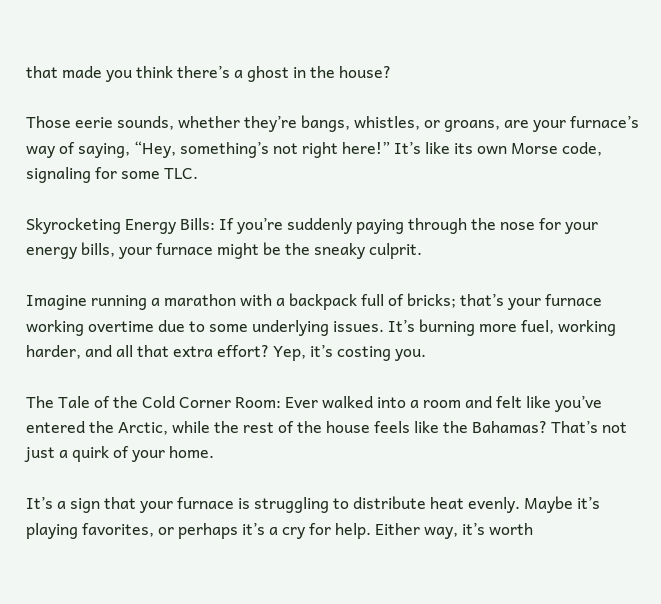that made you think there’s a ghost in the house?

Those eerie sounds, whether they’re bangs, whistles, or groans, are your furnace’s way of saying, “Hey, something’s not right here!” It’s like its own Morse code, signaling for some TLC.

Skyrocketing Energy Bills: If you’re suddenly paying through the nose for your energy bills, your furnace might be the sneaky culprit.

Imagine running a marathon with a backpack full of bricks; that’s your furnace working overtime due to some underlying issues. It’s burning more fuel, working harder, and all that extra effort? Yep, it’s costing you.

The Tale of the Cold Corner Room: Ever walked into a room and felt like you’ve entered the Arctic, while the rest of the house feels like the Bahamas? That’s not just a quirk of your home.

It’s a sign that your furnace is struggling to distribute heat evenly. Maybe it’s playing favorites, or perhaps it’s a cry for help. Either way, it’s worth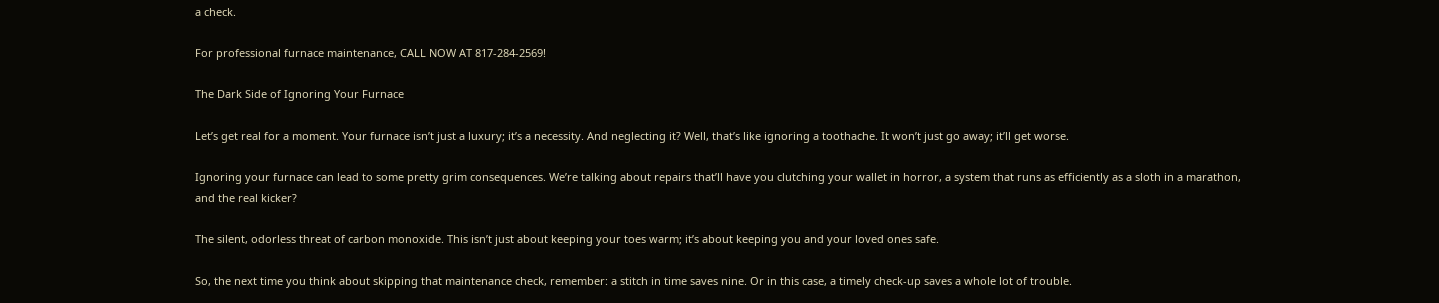a check.

For professional furnace maintenance, CALL NOW AT 817-284-2569!

The Dark Side of Ignoring Your Furnace

Let’s get real for a moment. Your furnace isn’t just a luxury; it’s a necessity. And neglecting it? Well, that’s like ignoring a toothache. It won’t just go away; it’ll get worse.

Ignoring your furnace can lead to some pretty grim consequences. We’re talking about repairs that’ll have you clutching your wallet in horror, a system that runs as efficiently as a sloth in a marathon, and the real kicker?

The silent, odorless threat of carbon monoxide. This isn’t just about keeping your toes warm; it’s about keeping you and your loved ones safe.

So, the next time you think about skipping that maintenance check, remember: a stitch in time saves nine. Or in this case, a timely check-up saves a whole lot of trouble.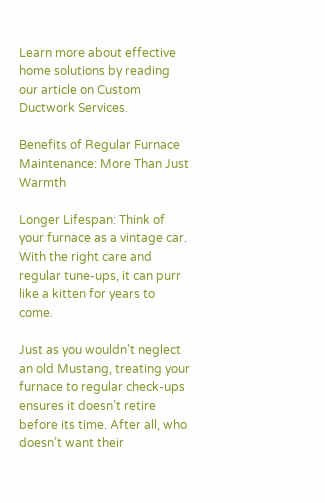Learn more about effective home solutions by reading our article on Custom Ductwork Services.

Benefits of Regular Furnace Maintenance: More Than Just Warmth

Longer Lifespan: Think of your furnace as a vintage car. With the right care and regular tune-ups, it can purr like a kitten for years to come.

Just as you wouldn’t neglect an old Mustang, treating your furnace to regular check-ups ensures it doesn’t retire before its time. After all, who doesn’t want their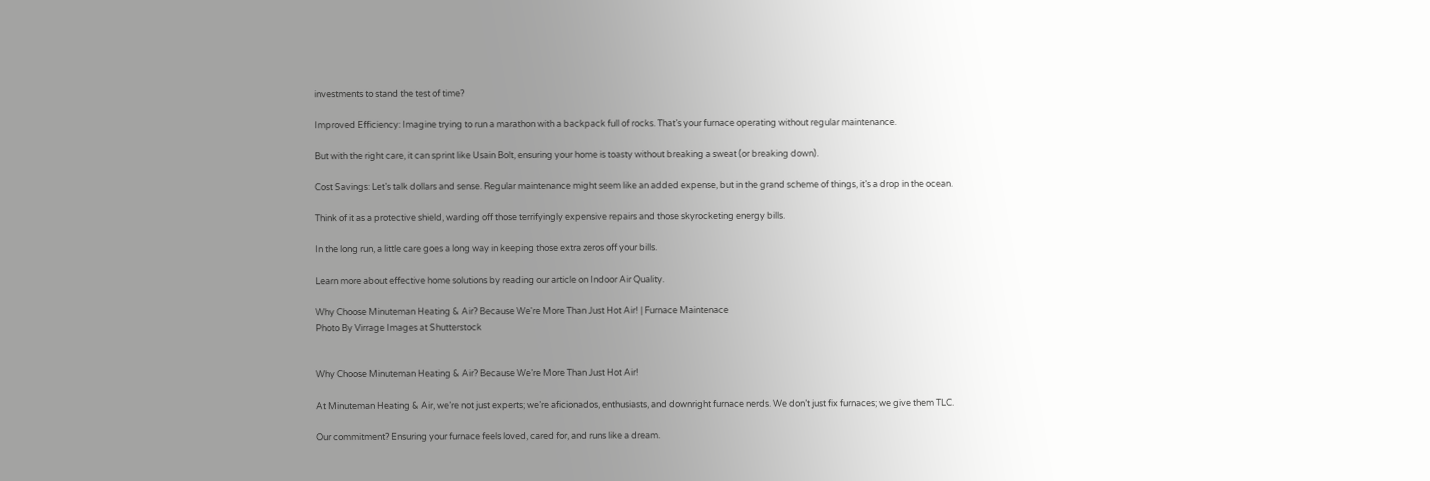investments to stand the test of time?

Improved Efficiency: Imagine trying to run a marathon with a backpack full of rocks. That’s your furnace operating without regular maintenance.

But with the right care, it can sprint like Usain Bolt, ensuring your home is toasty without breaking a sweat (or breaking down).

Cost Savings: Let’s talk dollars and sense. Regular maintenance might seem like an added expense, but in the grand scheme of things, it’s a drop in the ocean.

Think of it as a protective shield, warding off those terrifyingly expensive repairs and those skyrocketing energy bills.

In the long run, a little care goes a long way in keeping those extra zeros off your bills.

Learn more about effective home solutions by reading our article on Indoor Air Quality.

Why Choose Minuteman Heating & Air? Because We're More Than Just Hot Air! | Furnace Maintenace
Photo By Virrage Images at Shutterstock


Why Choose Minuteman Heating & Air? Because We’re More Than Just Hot Air!

At Minuteman Heating & Air, we’re not just experts; we’re aficionados, enthusiasts, and downright furnace nerds. We don’t just fix furnaces; we give them TLC.

Our commitment? Ensuring your furnace feels loved, cared for, and runs like a dream.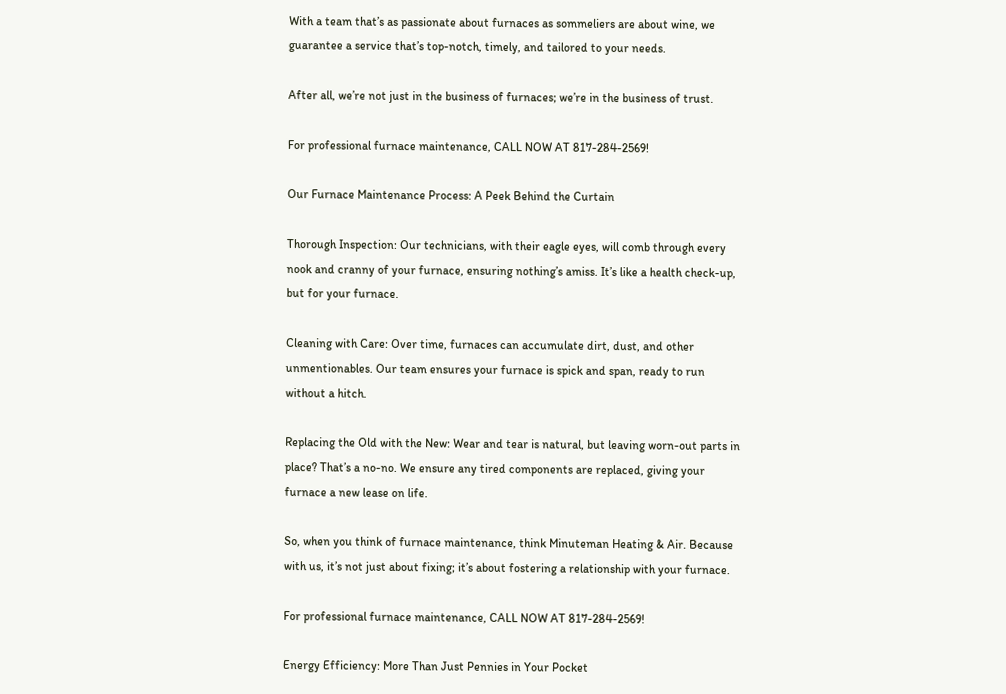With a team that’s as passionate about furnaces as sommeliers are about wine, we guarantee a service that’s top-notch, timely, and tailored to your needs.

After all, we’re not just in the business of furnaces; we’re in the business of trust.

For professional furnace maintenance, CALL NOW AT 817-284-2569!

Our Furnace Maintenance Process: A Peek Behind the Curtain

Thorough Inspection: Our technicians, with their eagle eyes, will comb through every nook and cranny of your furnace, ensuring nothing’s amiss. It’s like a health check-up, but for your furnace.

Cleaning with Care: Over time, furnaces can accumulate dirt, dust, and other unmentionables. Our team ensures your furnace is spick and span, ready to run without a hitch.

Replacing the Old with the New: Wear and tear is natural, but leaving worn-out parts in place? That’s a no-no. We ensure any tired components are replaced, giving your furnace a new lease on life.

So, when you think of furnace maintenance, think Minuteman Heating & Air. Because with us, it’s not just about fixing; it’s about fostering a relationship with your furnace.

For professional furnace maintenance, CALL NOW AT 817-284-2569!

Energy Efficiency: More Than Just Pennies in Your Pocket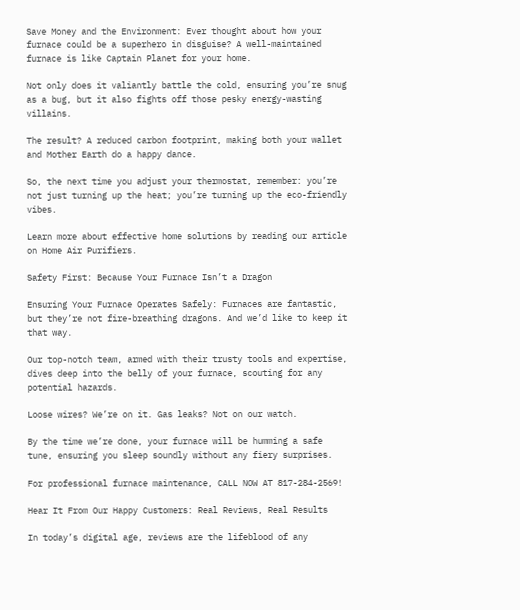Save Money and the Environment: Ever thought about how your furnace could be a superhero in disguise? A well-maintained furnace is like Captain Planet for your home.

Not only does it valiantly battle the cold, ensuring you’re snug as a bug, but it also fights off those pesky energy-wasting villains.

The result? A reduced carbon footprint, making both your wallet and Mother Earth do a happy dance.

So, the next time you adjust your thermostat, remember: you’re not just turning up the heat; you’re turning up the eco-friendly vibes.

Learn more about effective home solutions by reading our article on Home Air Purifiers.

Safety First: Because Your Furnace Isn’t a Dragon

Ensuring Your Furnace Operates Safely: Furnaces are fantastic, but they’re not fire-breathing dragons. And we’d like to keep it that way.

Our top-notch team, armed with their trusty tools and expertise, dives deep into the belly of your furnace, scouting for any potential hazards.

Loose wires? We’re on it. Gas leaks? Not on our watch.

By the time we’re done, your furnace will be humming a safe tune, ensuring you sleep soundly without any fiery surprises.

For professional furnace maintenance, CALL NOW AT 817-284-2569!

Hear It From Our Happy Customers: Real Reviews, Real Results

In today’s digital age, reviews are the lifeblood of any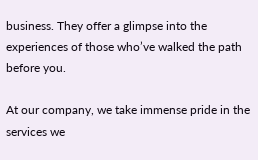business. They offer a glimpse into the experiences of those who’ve walked the path before you.

At our company, we take immense pride in the services we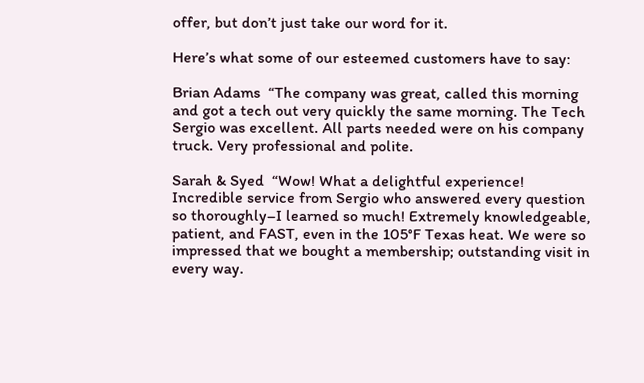offer, but don’t just take our word for it.

Here’s what some of our esteemed customers have to say:

Brian Adams  “The company was great, called this morning and got a tech out very quickly the same morning. The Tech Sergio was excellent. All parts needed were on his company truck. Very professional and polite.

Sarah & Syed  “Wow! What a delightful experience! Incredible service from Sergio who answered every question so thoroughly–I learned so much! Extremely knowledgeable, patient, and FAST, even in the 105°F Texas heat. We were so impressed that we bought a membership; outstanding visit in every way.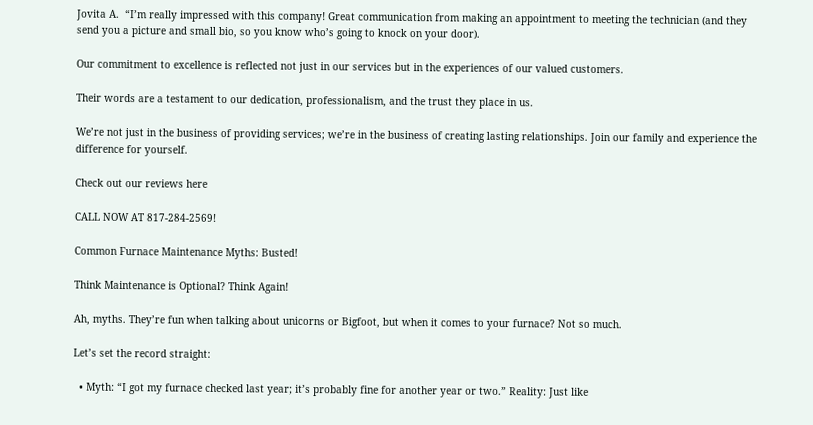Jovita A.  “I’m really impressed with this company! Great communication from making an appointment to meeting the technician (and they send you a picture and small bio, so you know who’s going to knock on your door).

Our commitment to excellence is reflected not just in our services but in the experiences of our valued customers.

Their words are a testament to our dedication, professionalism, and the trust they place in us.

We’re not just in the business of providing services; we’re in the business of creating lasting relationships. Join our family and experience the difference for yourself.

Check out our reviews here

CALL NOW AT 817-284-2569!

Common Furnace Maintenance Myths: Busted!

Think Maintenance is Optional? Think Again!

Ah, myths. They’re fun when talking about unicorns or Bigfoot, but when it comes to your furnace? Not so much.

Let’s set the record straight:

  • Myth: “I got my furnace checked last year; it’s probably fine for another year or two.” Reality: Just like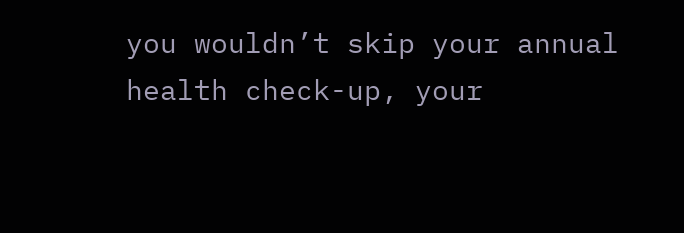you wouldn’t skip your annual health check-up, your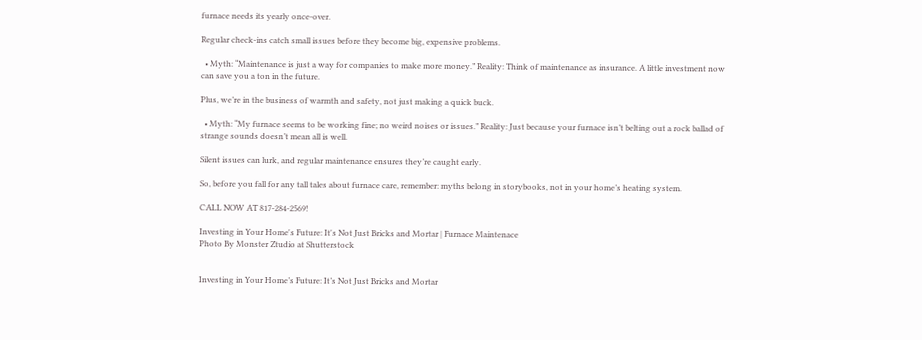furnace needs its yearly once-over.

Regular check-ins catch small issues before they become big, expensive problems.

  • Myth: “Maintenance is just a way for companies to make more money.” Reality: Think of maintenance as insurance. A little investment now can save you a ton in the future.

Plus, we’re in the business of warmth and safety, not just making a quick buck.

  • Myth: “My furnace seems to be working fine; no weird noises or issues.” Reality: Just because your furnace isn’t belting out a rock ballad of strange sounds doesn’t mean all is well.

Silent issues can lurk, and regular maintenance ensures they’re caught early.

So, before you fall for any tall tales about furnace care, remember: myths belong in storybooks, not in your home’s heating system.

CALL NOW AT 817-284-2569!

Investing in Your Home's Future: It's Not Just Bricks and Mortar | Furnace Maintenace
Photo By Monster Ztudio at Shutterstock


Investing in Your Home’s Future: It’s Not Just Bricks and Mortar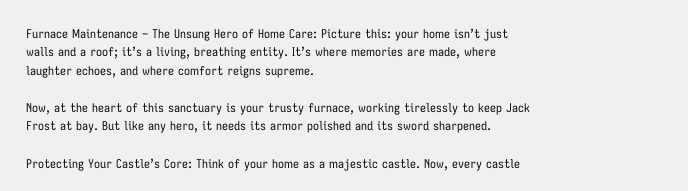Furnace Maintenance – The Unsung Hero of Home Care: Picture this: your home isn’t just walls and a roof; it’s a living, breathing entity. It’s where memories are made, where laughter echoes, and where comfort reigns supreme.

Now, at the heart of this sanctuary is your trusty furnace, working tirelessly to keep Jack Frost at bay. But like any hero, it needs its armor polished and its sword sharpened.

Protecting Your Castle’s Core: Think of your home as a majestic castle. Now, every castle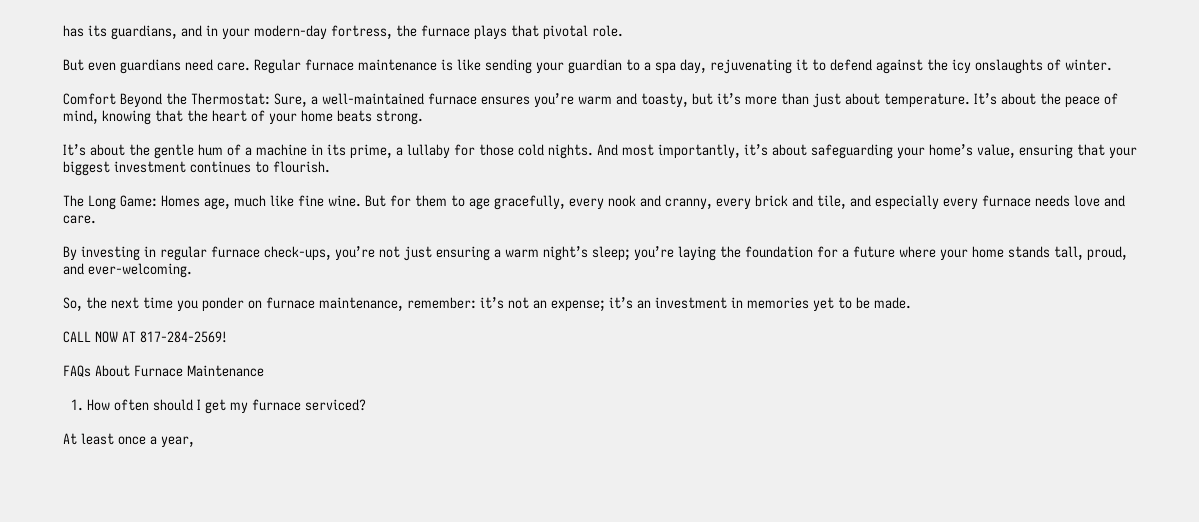has its guardians, and in your modern-day fortress, the furnace plays that pivotal role.

But even guardians need care. Regular furnace maintenance is like sending your guardian to a spa day, rejuvenating it to defend against the icy onslaughts of winter.

Comfort Beyond the Thermostat: Sure, a well-maintained furnace ensures you’re warm and toasty, but it’s more than just about temperature. It’s about the peace of mind, knowing that the heart of your home beats strong.

It’s about the gentle hum of a machine in its prime, a lullaby for those cold nights. And most importantly, it’s about safeguarding your home’s value, ensuring that your biggest investment continues to flourish.

The Long Game: Homes age, much like fine wine. But for them to age gracefully, every nook and cranny, every brick and tile, and especially every furnace needs love and care.

By investing in regular furnace check-ups, you’re not just ensuring a warm night’s sleep; you’re laying the foundation for a future where your home stands tall, proud, and ever-welcoming.

So, the next time you ponder on furnace maintenance, remember: it’s not an expense; it’s an investment in memories yet to be made.

CALL NOW AT 817-284-2569!

FAQs About Furnace Maintenance

  1. How often should I get my furnace serviced?

At least once a year,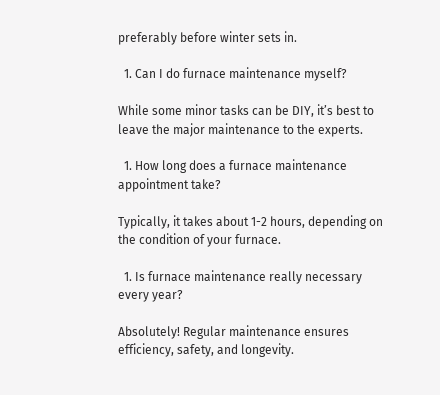preferably before winter sets in.

  1. Can I do furnace maintenance myself?

While some minor tasks can be DIY, it’s best to leave the major maintenance to the experts.

  1. How long does a furnace maintenance appointment take?

Typically, it takes about 1-2 hours, depending on the condition of your furnace.

  1. Is furnace maintenance really necessary every year?

Absolutely! Regular maintenance ensures efficiency, safety, and longevity.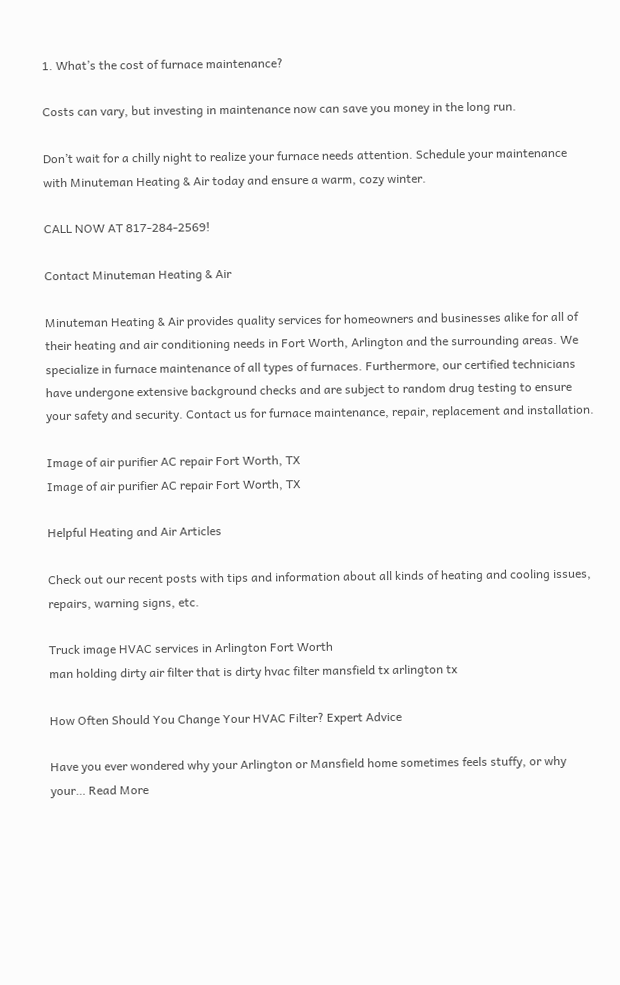1. What’s the cost of furnace maintenance?

Costs can vary, but investing in maintenance now can save you money in the long run.

Don’t wait for a chilly night to realize your furnace needs attention. Schedule your maintenance with Minuteman Heating & Air today and ensure a warm, cozy winter.

CALL NOW AT 817-284-2569!

Contact Minuteman Heating & Air

Minuteman Heating & Air provides quality services for homeowners and businesses alike for all of their heating and air conditioning needs in Fort Worth, Arlington and the surrounding areas. We specialize in furnace maintenance of all types of furnaces. Furthermore, our certified technicians have undergone extensive background checks and are subject to random drug testing to ensure your safety and security. Contact us for furnace maintenance, repair, replacement and installation.

Image of air purifier AC repair Fort Worth, TX
Image of air purifier AC repair Fort Worth, TX

Helpful Heating and Air Articles

Check out our recent posts with tips and information about all kinds of heating and cooling issues, repairs, warning signs, etc.

Truck image HVAC services in Arlington Fort Worth
man holding dirty air filter that is dirty hvac filter mansfield tx arlington tx

How Often Should You Change Your HVAC Filter? Expert Advice

Have you ever wondered why your Arlington or Mansfield home sometimes feels stuffy, or why your… Read More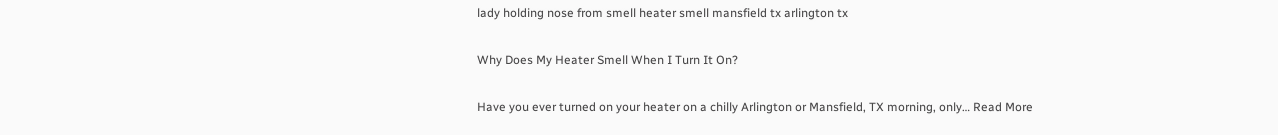lady holding nose from smell heater smell mansfield tx arlington tx

Why Does My Heater Smell When I Turn It On?

Have you ever turned on your heater on a chilly Arlington or Mansfield, TX morning, only… Read More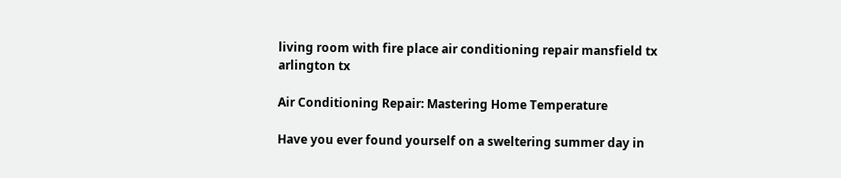living room with fire place air conditioning repair mansfield tx arlington tx

Air Conditioning Repair: Mastering Home Temperature

Have you ever found yourself on a sweltering summer day in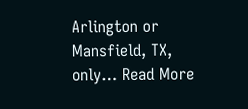Arlington or Mansfield, TX, only… Read More